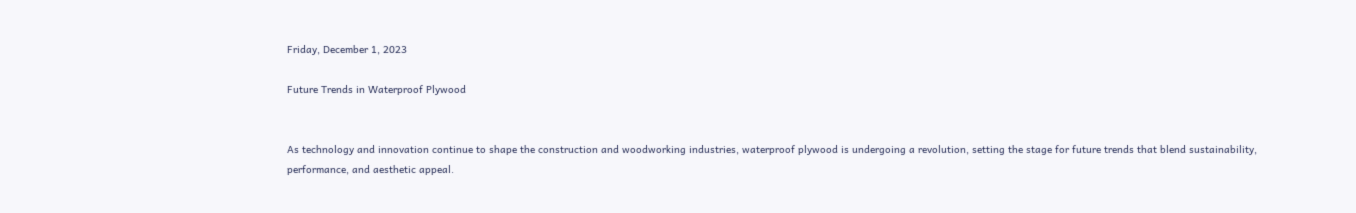Friday, December 1, 2023

Future Trends in Waterproof Plywood


As technology and innovation continue to shape the construction and woodworking industries, waterproof plywood is undergoing a revolution, setting the stage for future trends that blend sustainability, performance, and aesthetic appeal.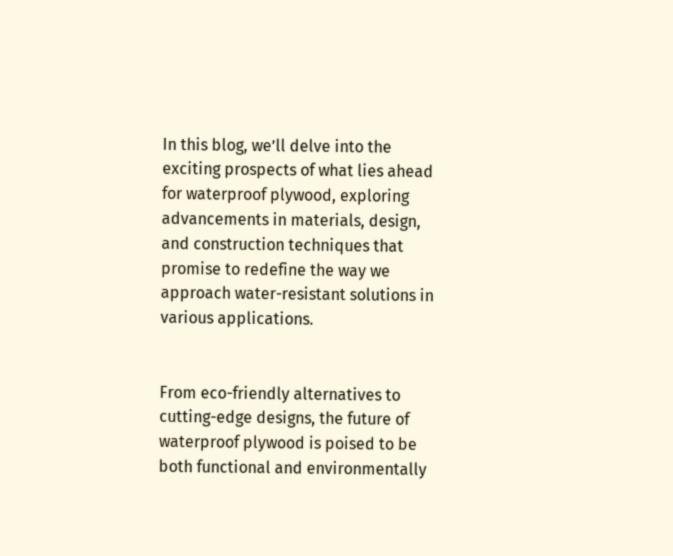In this blog, we’ll delve into the exciting prospects of what lies ahead for waterproof plywood, exploring advancements in materials, design, and construction techniques that promise to redefine the way we approach water-resistant solutions in various applications.


From eco-friendly alternatives to cutting-edge designs, the future of waterproof plywood is poised to be both functional and environmentally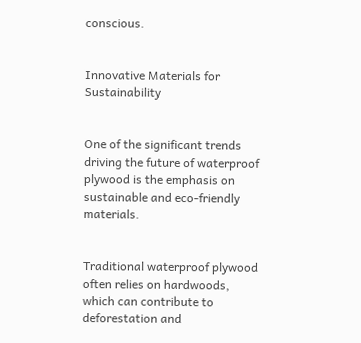conscious.


Innovative Materials for Sustainability


One of the significant trends driving the future of waterproof plywood is the emphasis on sustainable and eco-friendly materials.


Traditional waterproof plywood often relies on hardwoods, which can contribute to deforestation and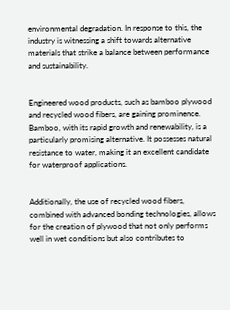environmental degradation. In response to this, the industry is witnessing a shift towards alternative materials that strike a balance between performance and sustainability.


Engineered wood products, such as bamboo plywood and recycled wood fibers, are gaining prominence. Bamboo, with its rapid growth and renewability, is a particularly promising alternative. It possesses natural resistance to water, making it an excellent candidate for waterproof applications.


Additionally, the use of recycled wood fibers, combined with advanced bonding technologies, allows for the creation of plywood that not only performs well in wet conditions but also contributes to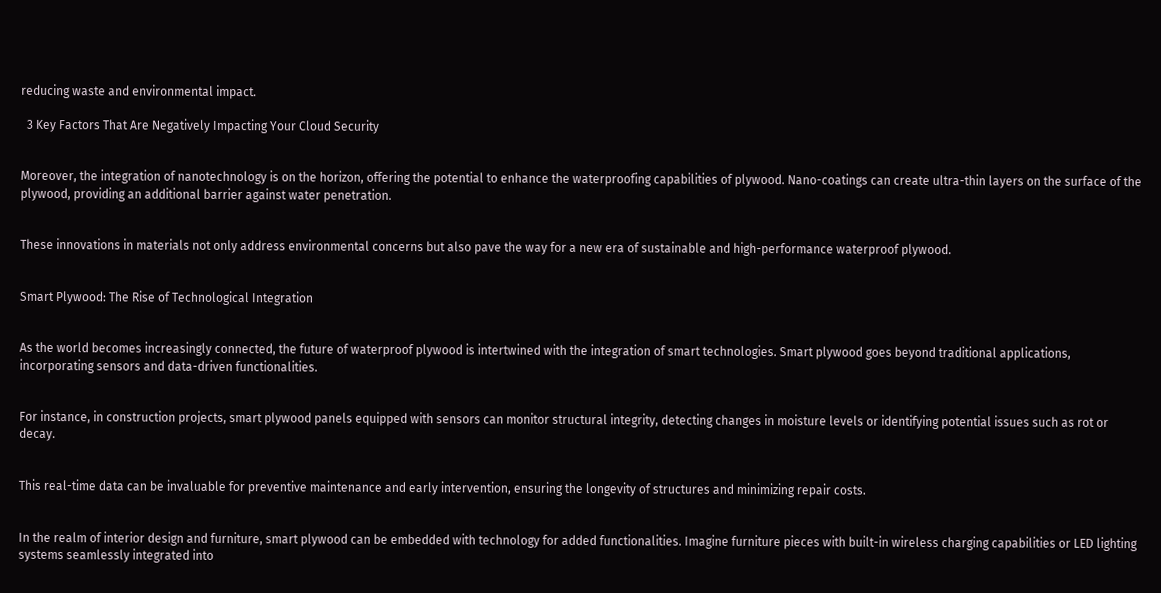reducing waste and environmental impact.

  3 Key Factors That Are Negatively Impacting Your Cloud Security


Moreover, the integration of nanotechnology is on the horizon, offering the potential to enhance the waterproofing capabilities of plywood. Nano-coatings can create ultra-thin layers on the surface of the plywood, providing an additional barrier against water penetration.


These innovations in materials not only address environmental concerns but also pave the way for a new era of sustainable and high-performance waterproof plywood.


Smart Plywood: The Rise of Technological Integration


As the world becomes increasingly connected, the future of waterproof plywood is intertwined with the integration of smart technologies. Smart plywood goes beyond traditional applications, incorporating sensors and data-driven functionalities.


For instance, in construction projects, smart plywood panels equipped with sensors can monitor structural integrity, detecting changes in moisture levels or identifying potential issues such as rot or decay.


This real-time data can be invaluable for preventive maintenance and early intervention, ensuring the longevity of structures and minimizing repair costs.


In the realm of interior design and furniture, smart plywood can be embedded with technology for added functionalities. Imagine furniture pieces with built-in wireless charging capabilities or LED lighting systems seamlessly integrated into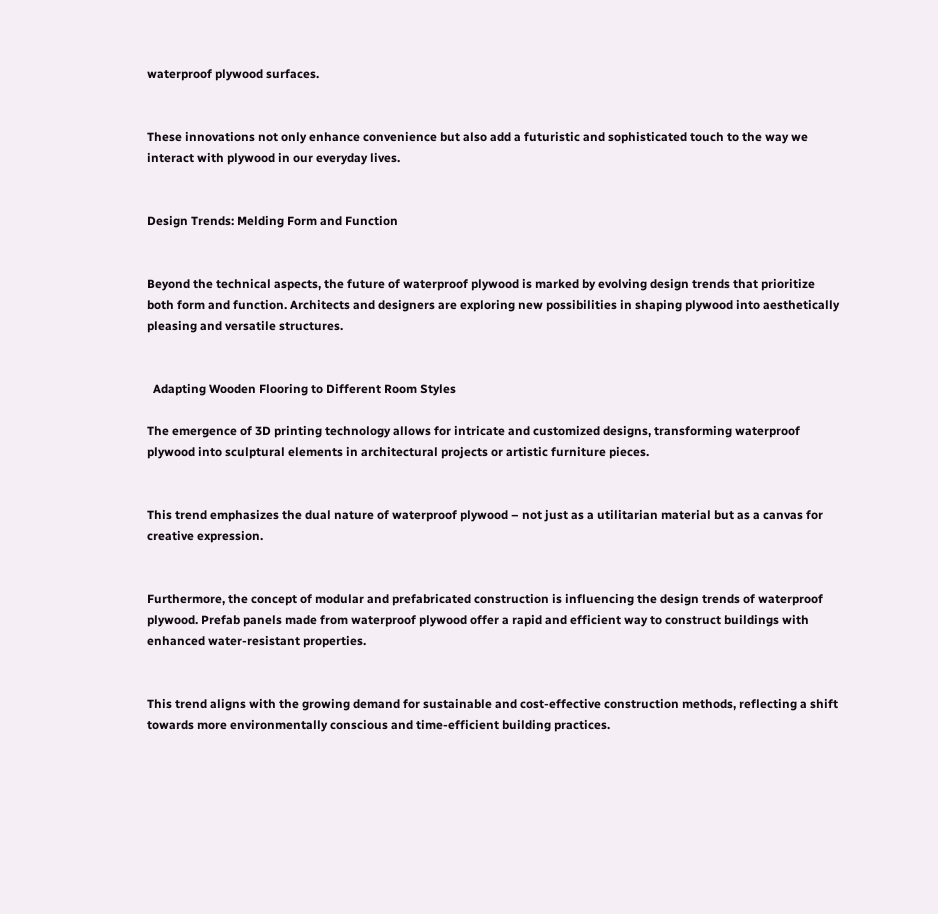waterproof plywood surfaces.


These innovations not only enhance convenience but also add a futuristic and sophisticated touch to the way we interact with plywood in our everyday lives.


Design Trends: Melding Form and Function


Beyond the technical aspects, the future of waterproof plywood is marked by evolving design trends that prioritize both form and function. Architects and designers are exploring new possibilities in shaping plywood into aesthetically pleasing and versatile structures.


  Adapting Wooden Flooring to Different Room Styles

The emergence of 3D printing technology allows for intricate and customized designs, transforming waterproof plywood into sculptural elements in architectural projects or artistic furniture pieces.


This trend emphasizes the dual nature of waterproof plywood – not just as a utilitarian material but as a canvas for creative expression.


Furthermore, the concept of modular and prefabricated construction is influencing the design trends of waterproof plywood. Prefab panels made from waterproof plywood offer a rapid and efficient way to construct buildings with enhanced water-resistant properties.


This trend aligns with the growing demand for sustainable and cost-effective construction methods, reflecting a shift towards more environmentally conscious and time-efficient building practices.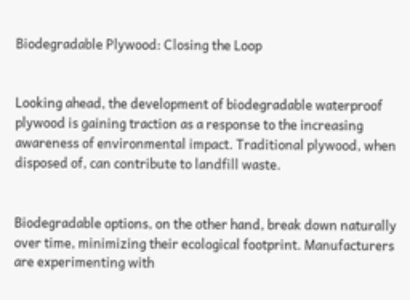Biodegradable Plywood: Closing the Loop


Looking ahead, the development of biodegradable waterproof plywood is gaining traction as a response to the increasing awareness of environmental impact. Traditional plywood, when disposed of, can contribute to landfill waste.


Biodegradable options, on the other hand, break down naturally over time, minimizing their ecological footprint. Manufacturers are experimenting with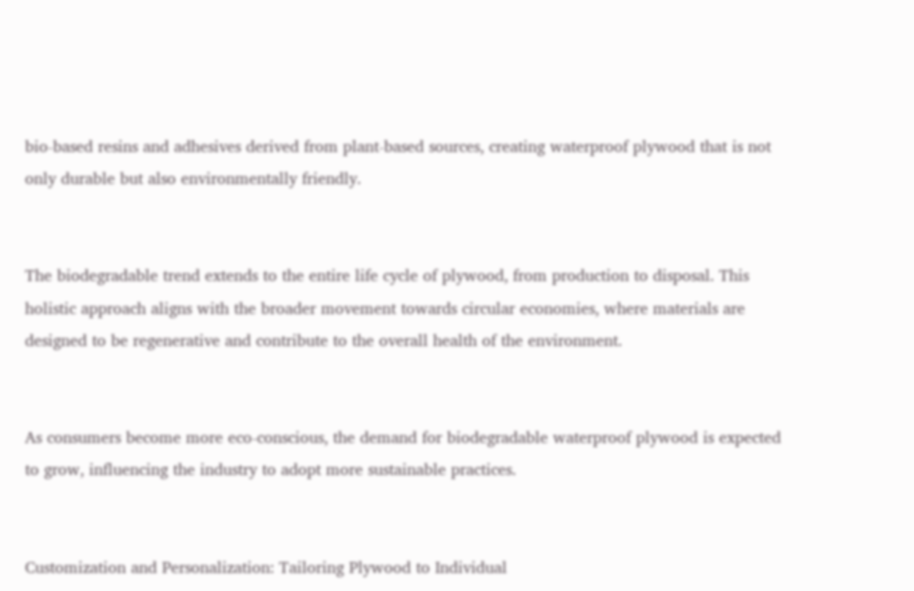bio-based resins and adhesives derived from plant-based sources, creating waterproof plywood that is not only durable but also environmentally friendly.


The biodegradable trend extends to the entire life cycle of plywood, from production to disposal. This holistic approach aligns with the broader movement towards circular economies, where materials are designed to be regenerative and contribute to the overall health of the environment.


As consumers become more eco-conscious, the demand for biodegradable waterproof plywood is expected to grow, influencing the industry to adopt more sustainable practices.


Customization and Personalization: Tailoring Plywood to Individual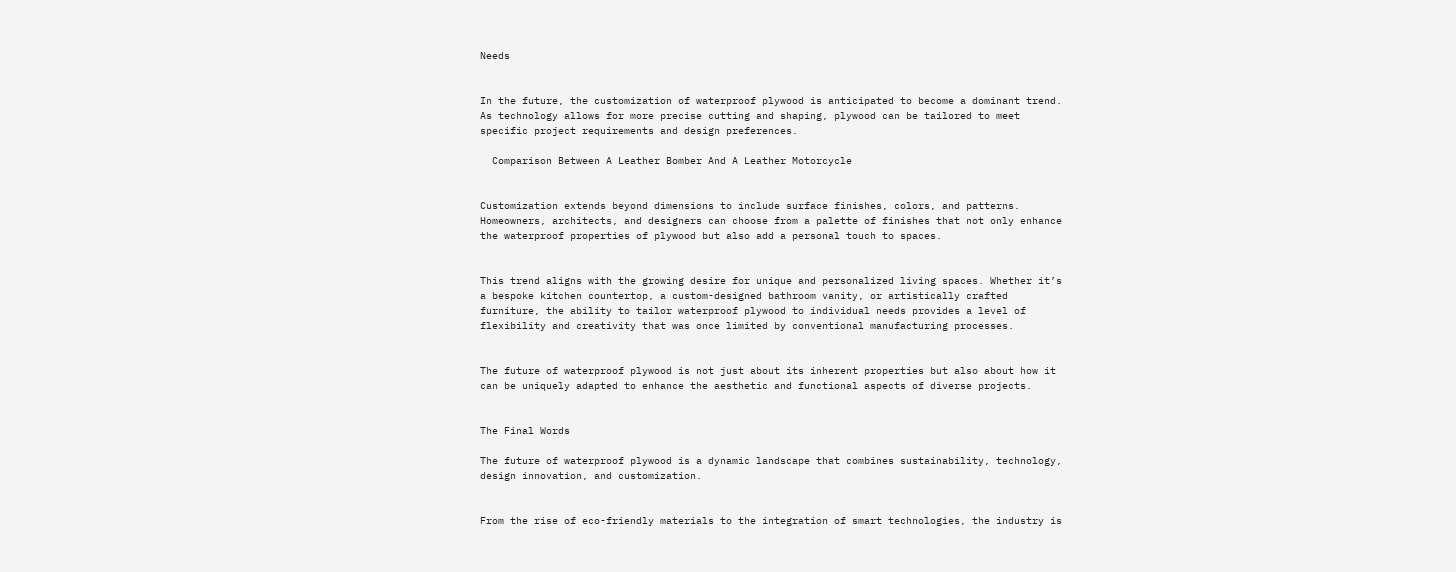Needs


In the future, the customization of waterproof plywood is anticipated to become a dominant trend. As technology allows for more precise cutting and shaping, plywood can be tailored to meet specific project requirements and design preferences.

  Comparison Between A Leather Bomber And A Leather Motorcycle


Customization extends beyond dimensions to include surface finishes, colors, and patterns. Homeowners, architects, and designers can choose from a palette of finishes that not only enhance the waterproof properties of plywood but also add a personal touch to spaces.


This trend aligns with the growing desire for unique and personalized living spaces. Whether it’s a bespoke kitchen countertop, a custom-designed bathroom vanity, or artistically crafted furniture, the ability to tailor waterproof plywood to individual needs provides a level of flexibility and creativity that was once limited by conventional manufacturing processes.


The future of waterproof plywood is not just about its inherent properties but also about how it can be uniquely adapted to enhance the aesthetic and functional aspects of diverse projects.


The Final Words

The future of waterproof plywood is a dynamic landscape that combines sustainability, technology, design innovation, and customization.


From the rise of eco-friendly materials to the integration of smart technologies, the industry is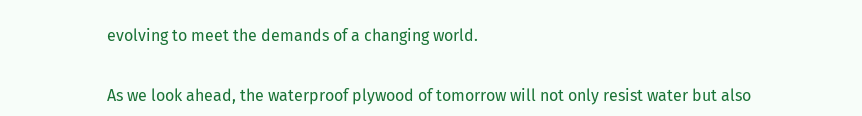evolving to meet the demands of a changing world.


As we look ahead, the waterproof plywood of tomorrow will not only resist water but also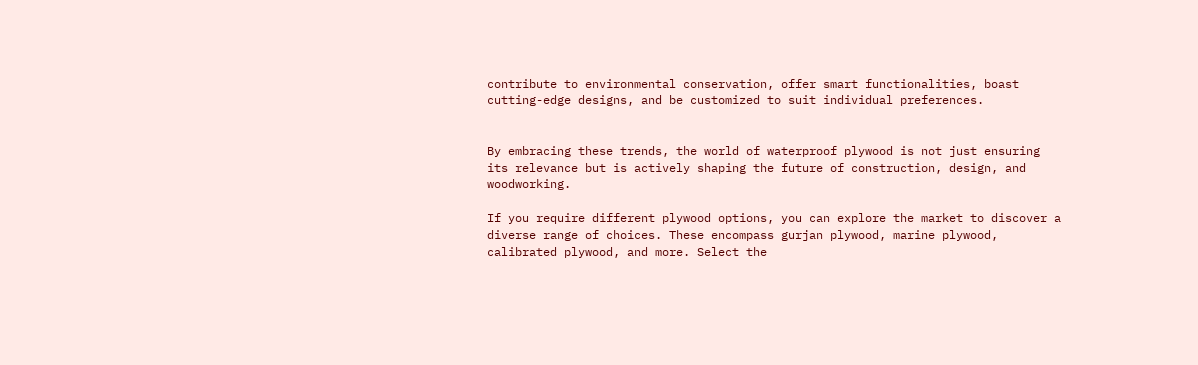contribute to environmental conservation, offer smart functionalities, boast cutting-edge designs, and be customized to suit individual preferences.


By embracing these trends, the world of waterproof plywood is not just ensuring its relevance but is actively shaping the future of construction, design, and woodworking.

If you require different plywood options, you can explore the market to discover a diverse range of choices. These encompass gurjan plywood, marine plywood, calibrated plywood, and more. Select the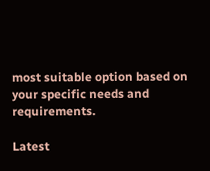most suitable option based on your specific needs and requirements.

Latest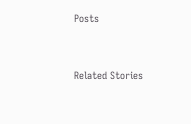Posts


Related Stories